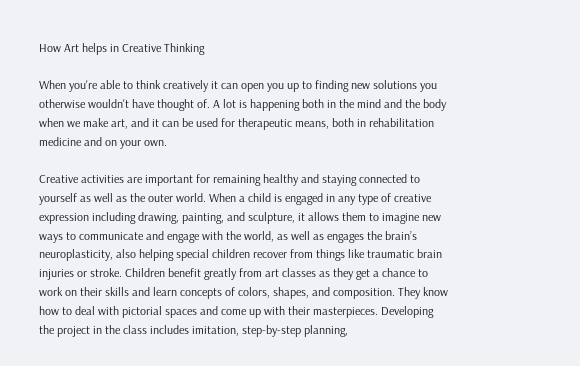How Art helps in Creative Thinking

When you're able to think creatively it can open you up to finding new solutions you otherwise wouldn't have thought of. A lot is happening both in the mind and the body when we make art, and it can be used for therapeutic means, both in rehabilitation medicine and on your own.

Creative activities are important for remaining healthy and staying connected to yourself as well as the outer world. When a child is engaged in any type of creative expression including drawing, painting, and sculpture, it allows them to imagine new ways to communicate and engage with the world, as well as engages the brain’s neuroplasticity, also helping special children recover from things like traumatic brain injuries or stroke. Children benefit greatly from art classes as they get a chance to work on their skills and learn concepts of colors, shapes, and composition. They know how to deal with pictorial spaces and come up with their masterpieces. Developing the project in the class includes imitation, step-by-step planning,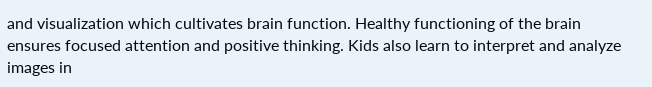and visualization which cultivates brain function. Healthy functioning of the brain ensures focused attention and positive thinking. Kids also learn to interpret and analyze images in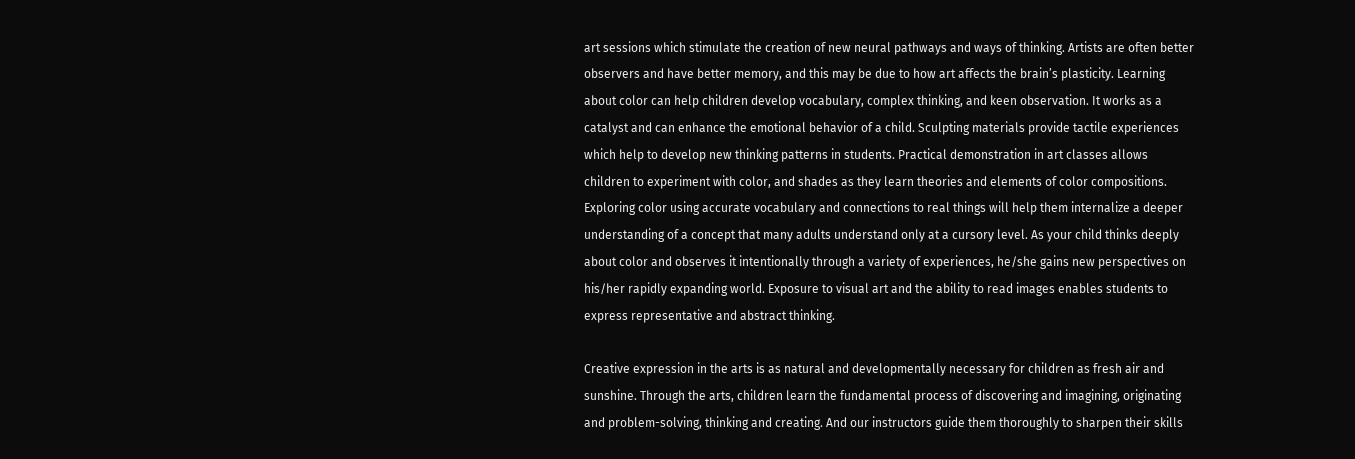art sessions which stimulate the creation of new neural pathways and ways of thinking. Artists are often better observers and have better memory, and this may be due to how art affects the brain’s plasticity. Learning about color can help children develop vocabulary, complex thinking, and keen observation. It works as a catalyst and can enhance the emotional behavior of a child. Sculpting materials provide tactile experiences which help to develop new thinking patterns in students. Practical demonstration in art classes allows children to experiment with color, and shades as they learn theories and elements of color compositions. Exploring color using accurate vocabulary and connections to real things will help them internalize a deeper understanding of a concept that many adults understand only at a cursory level. As your child thinks deeply about color and observes it intentionally through a variety of experiences, he/she gains new perspectives on his/her rapidly expanding world. Exposure to visual art and the ability to read images enables students to express representative and abstract thinking.

Creative expression in the arts is as natural and developmentally necessary for children as fresh air and sunshine. Through the arts, children learn the fundamental process of discovering and imagining, originating and problem-solving, thinking and creating. And our instructors guide them thoroughly to sharpen their skills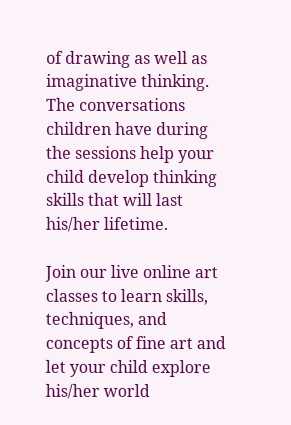of drawing as well as imaginative thinking. The conversations children have during the sessions help your child develop thinking skills that will last his/her lifetime.

Join our live online art classes to learn skills, techniques, and concepts of fine art and let your child explore his/her world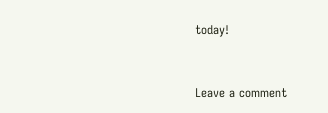today!


Leave a comment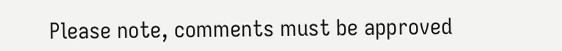Please note, comments must be approved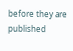before they are published